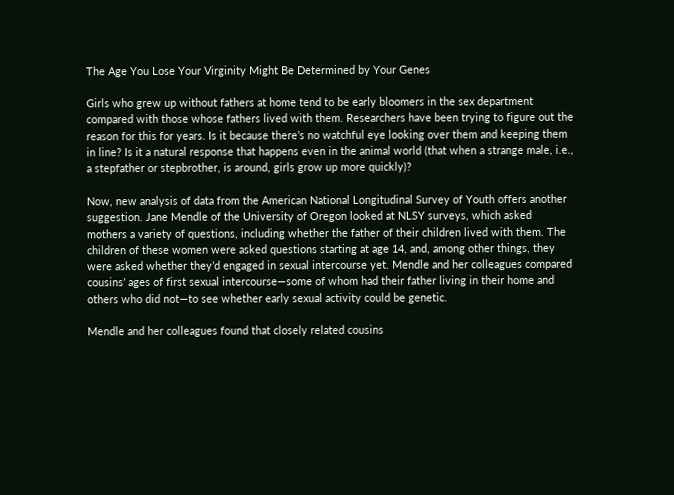The Age You Lose Your Virginity Might Be Determined by Your Genes

Girls who grew up without fathers at home tend to be early bloomers in the sex department compared with those whose fathers lived with them. Researchers have been trying to figure out the reason for this for years. Is it because there’s no watchful eye looking over them and keeping them in line? Is it a natural response that happens even in the animal world (that when a strange male, i.e., a stepfather or stepbrother, is around, girls grow up more quickly)?

Now, new analysis of data from the American National Longitudinal Survey of Youth offers another suggestion. Jane Mendle of the University of Oregon looked at NLSY surveys, which asked mothers a variety of questions, including whether the father of their children lived with them. The children of these women were asked questions starting at age 14, and, among other things, they were asked whether they’d engaged in sexual intercourse yet. Mendle and her colleagues compared cousins’ ages of first sexual intercourse—some of whom had their father living in their home and others who did not—to see whether early sexual activity could be genetic.

Mendle and her colleagues found that closely related cousins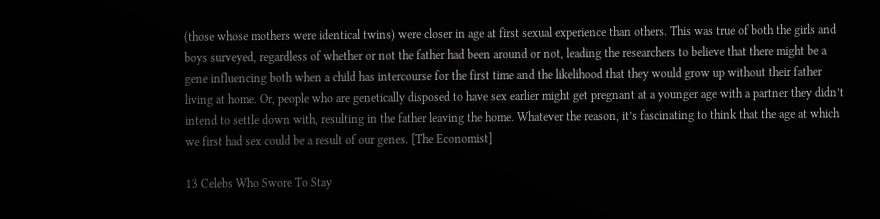(those whose mothers were identical twins) were closer in age at first sexual experience than others. This was true of both the girls and boys surveyed, regardless of whether or not the father had been around or not, leading the researchers to believe that there might be a gene influencing both when a child has intercourse for the first time and the likelihood that they would grow up without their father living at home. Or, people who are genetically disposed to have sex earlier might get pregnant at a younger age with a partner they didn’t intend to settle down with, resulting in the father leaving the home. Whatever the reason, it’s fascinating to think that the age at which we first had sex could be a result of our genes. [The Economist]

13 Celebs Who Swore To Stay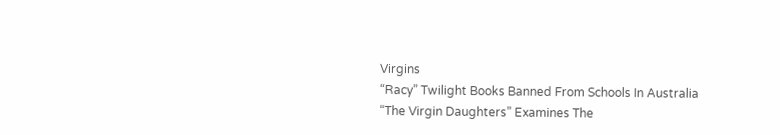Virgins
“Racy” Twilight Books Banned From Schools In Australia
“The Virgin Daughters” Examines The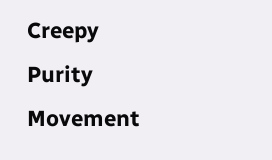Creepy Purity Movement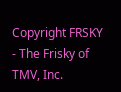Copyright FRSKY - The Frisky of TMV, Inc.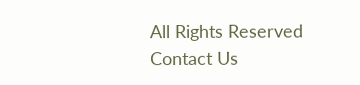All Rights Reserved
Contact Us